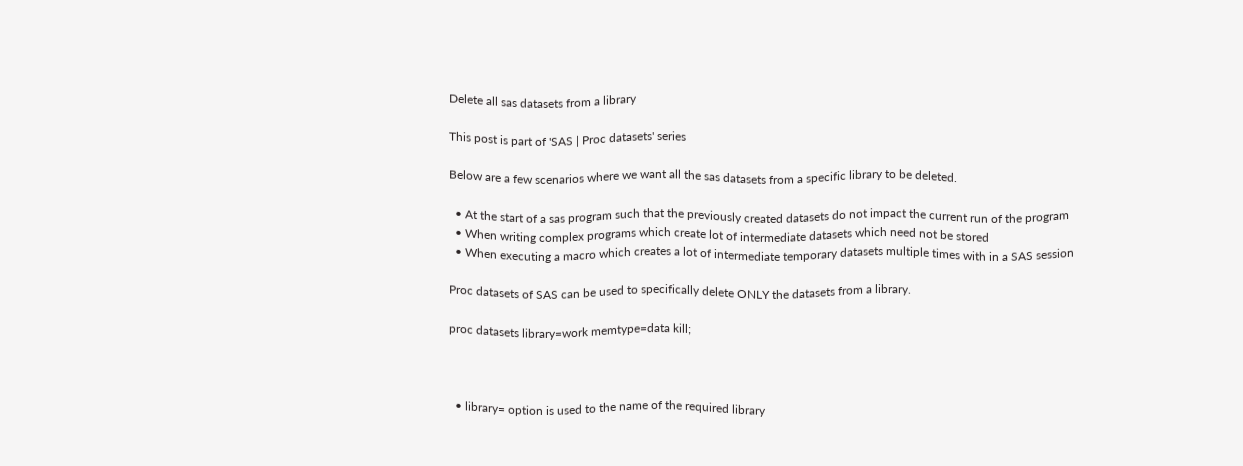Delete all sas datasets from a library

This post is part of 'SAS | Proc datasets' series

Below are a few scenarios where we want all the sas datasets from a specific library to be deleted.

  • At the start of a sas program such that the previously created datasets do not impact the current run of the program
  • When writing complex programs which create lot of intermediate datasets which need not be stored
  • When executing a macro which creates a lot of intermediate temporary datasets multiple times with in a SAS session

Proc datasets of SAS can be used to specifically delete ONLY the datasets from a library.

proc datasets library=work memtype=data kill;



  • library= option is used to the name of the required library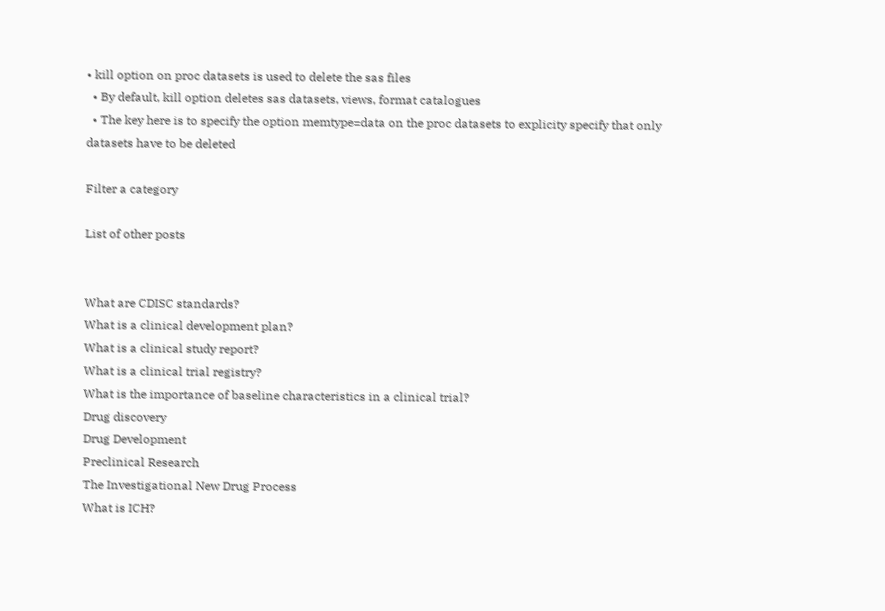• kill option on proc datasets is used to delete the sas files
  • By default, kill option deletes sas datasets, views, format catalogues
  • The key here is to specify the option memtype=data on the proc datasets to explicity specify that only datasets have to be deleted

Filter a category

List of other posts


What are CDISC standards?
What is a clinical development plan?
What is a clinical study report?
What is a clinical trial registry?
What is the importance of baseline characteristics in a clinical trial?
Drug discovery
Drug Development
Preclinical Research
The Investigational New Drug Process
What is ICH?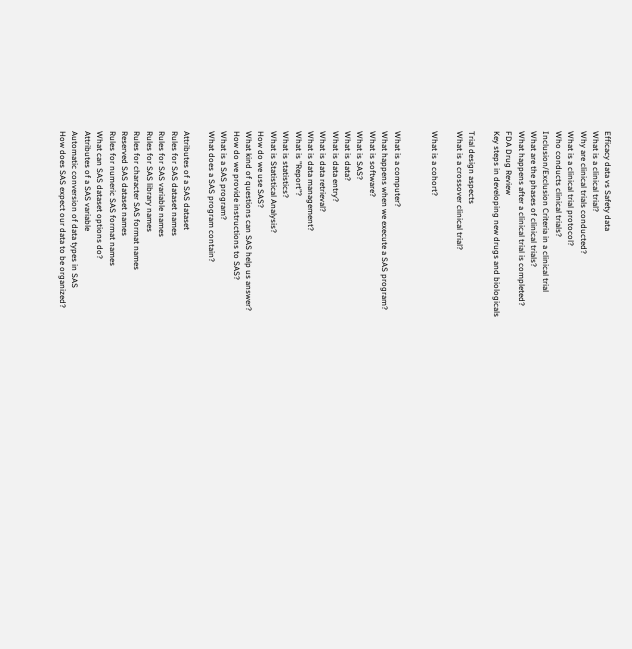Efficacy data vs Safety data
What is a clinical trial?
Why are clinical trials conducted?
What is a clinical trial protocol?
Who conducts clinical trials?
Inclusion/Exclusion Criteria in a clinical trial
What are the phases of clinical trials?
What happens after a clinical trial is completed?
FDA Drug Review
Key steps in developing new drugs and biologicals

Trial design aspects
What is a crossover clinical trial?

What is a cohort?


What is a computer?
What happens when we execute a SAS program?
What is software?
What is SAS?
What is data?
What is data entry?
What is data retrieval?
What is data management?
What is "Report"?
What is statistics?
What is Statistical Analysis?
How do we use SAS?
What kind of questions can SAS help us answer?
How do we provide instructions to SAS?
What is a SAS program?
What does a SAS program contain?

Attributes of a SAS dataset
Rules for SAS dataset names
Rules for SAS variable names
Rules for SAS library names
Rules for character SAS format names
Reserved SAS dataset names
Rules for numeric SAS format names
What can SAS dataset options do?
Attributes of a SAS variable
Automatic conversion of data types in SAS
How does SAS expect our data to be organized?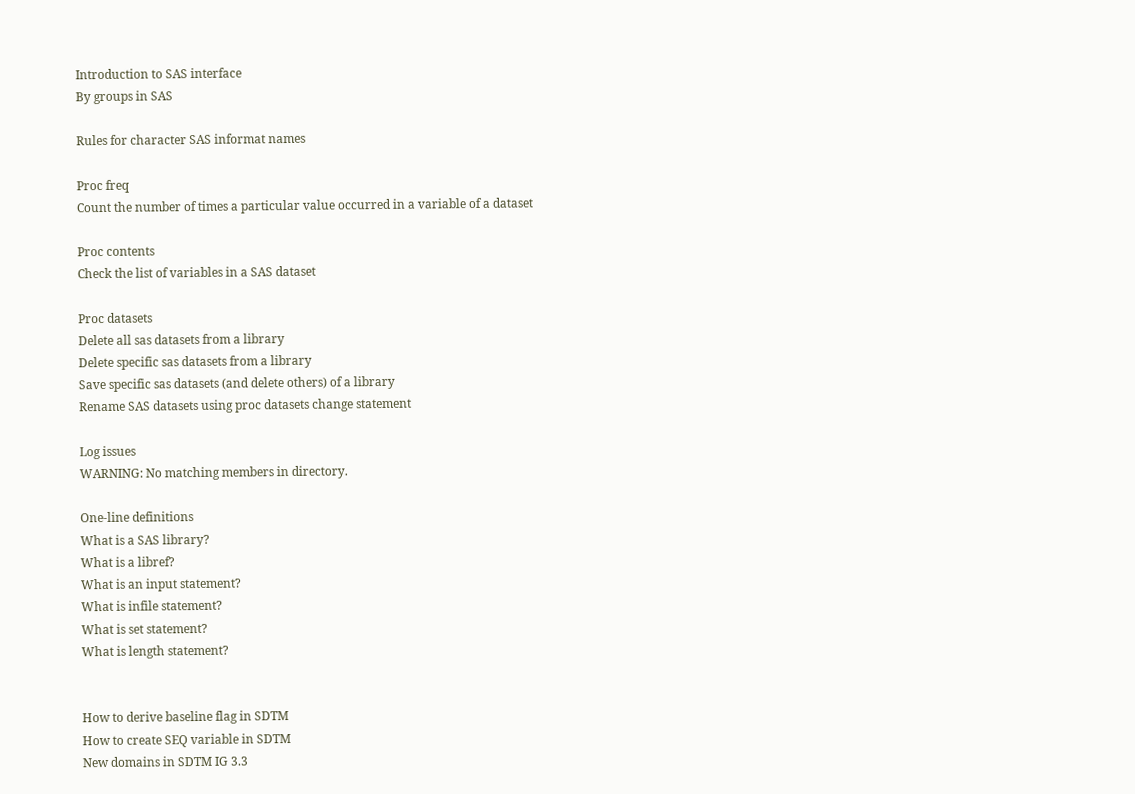Introduction to SAS interface
By groups in SAS

Rules for character SAS informat names

Proc freq
Count the number of times a particular value occurred in a variable of a dataset

Proc contents
Check the list of variables in a SAS dataset

Proc datasets
Delete all sas datasets from a library
Delete specific sas datasets from a library
Save specific sas datasets (and delete others) of a library
Rename SAS datasets using proc datasets change statement

Log issues
WARNING: No matching members in directory.

One-line definitions
What is a SAS library?
What is a libref?
What is an input statement?
What is infile statement?
What is set statement?
What is length statement?


How to derive baseline flag in SDTM
How to create SEQ variable in SDTM
New domains in SDTM IG 3.3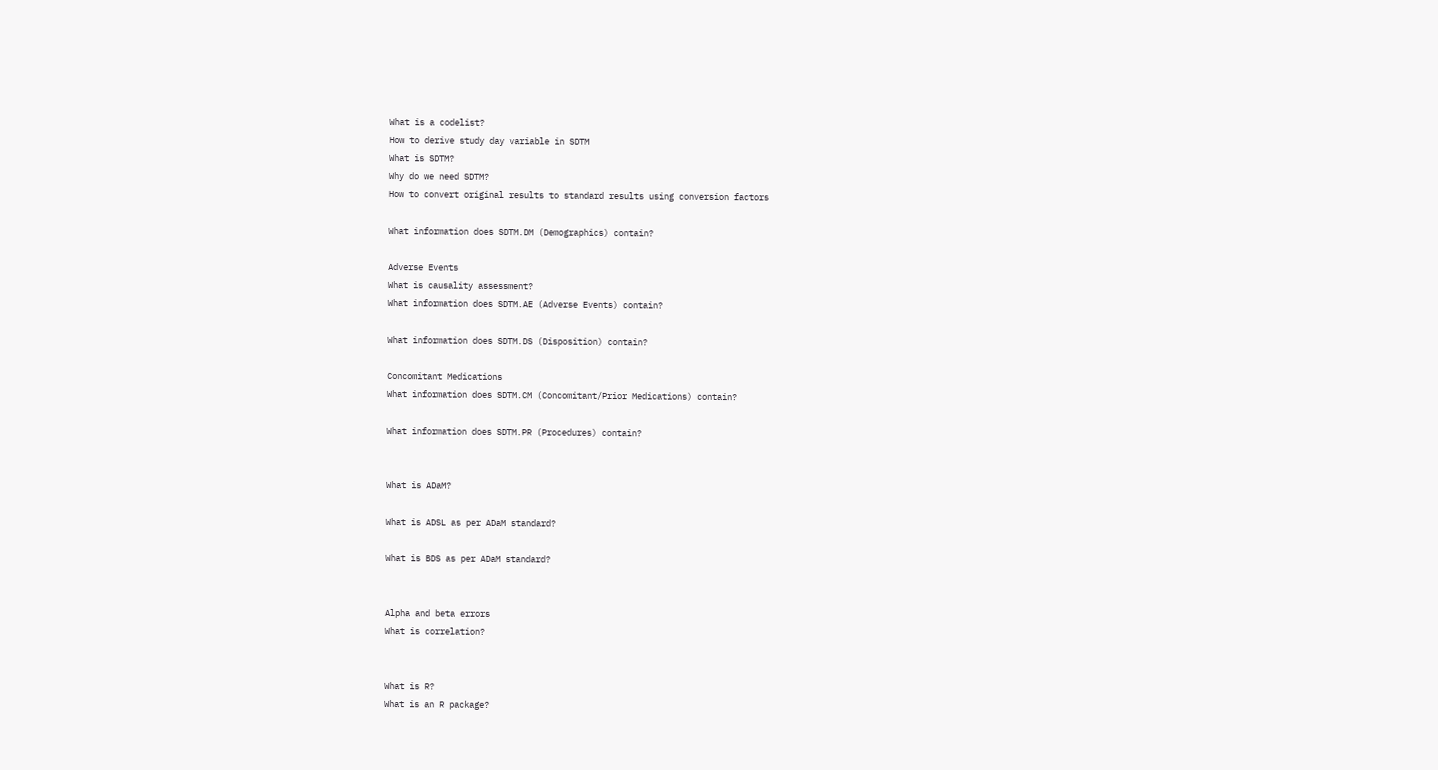What is a codelist?
How to derive study day variable in SDTM
What is SDTM?
Why do we need SDTM?
How to convert original results to standard results using conversion factors

What information does SDTM.DM (Demographics) contain?

Adverse Events
What is causality assessment?
What information does SDTM.AE (Adverse Events) contain?

What information does SDTM.DS (Disposition) contain?

Concomitant Medications
What information does SDTM.CM (Concomitant/Prior Medications) contain?

What information does SDTM.PR (Procedures) contain?


What is ADaM?

What is ADSL as per ADaM standard?

What is BDS as per ADaM standard?


Alpha and beta errors
What is correlation?


What is R?
What is an R package?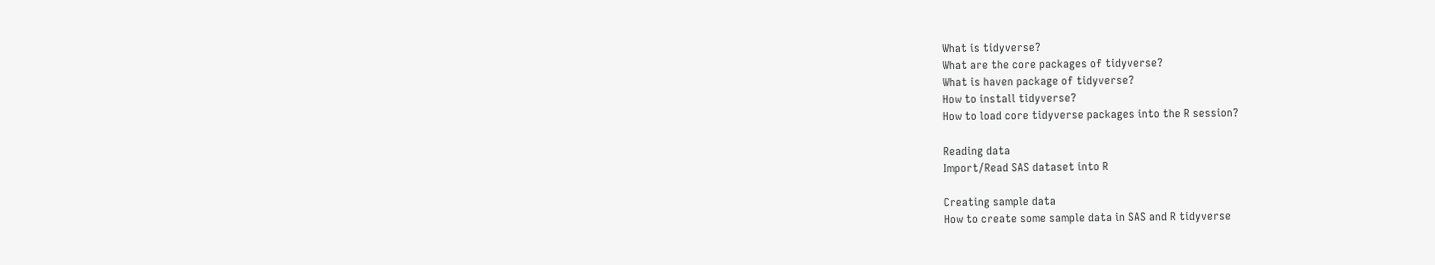What is tidyverse?
What are the core packages of tidyverse?
What is haven package of tidyverse?
How to install tidyverse?
How to load core tidyverse packages into the R session?

Reading data
Import/Read SAS dataset into R

Creating sample data
How to create some sample data in SAS and R tidyverse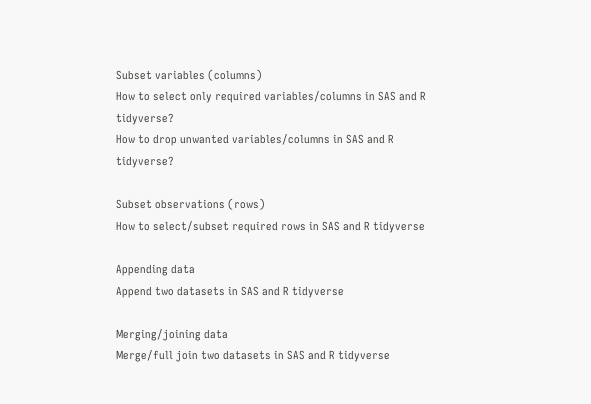Subset variables (columns)
How to select only required variables/columns in SAS and R tidyverse?
How to drop unwanted variables/columns in SAS and R tidyverse?

Subset observations (rows)
How to select/subset required rows in SAS and R tidyverse

Appending data
Append two datasets in SAS and R tidyverse

Merging/joining data
Merge/full join two datasets in SAS and R tidyverse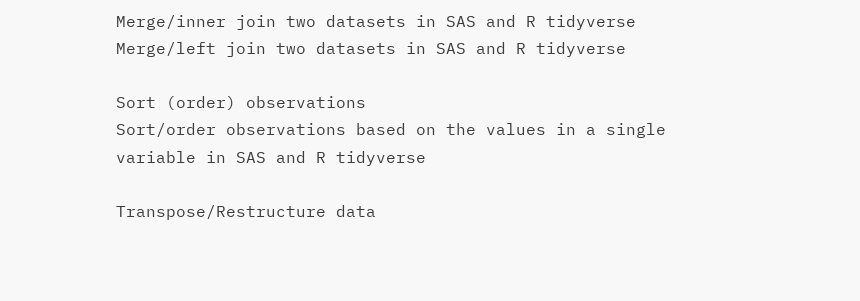Merge/inner join two datasets in SAS and R tidyverse
Merge/left join two datasets in SAS and R tidyverse

Sort (order) observations
Sort/order observations based on the values in a single variable in SAS and R tidyverse

Transpose/Restructure data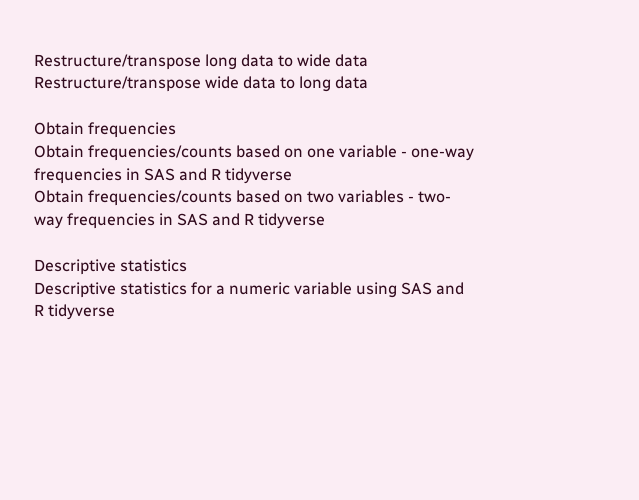Restructure/transpose long data to wide data
Restructure/transpose wide data to long data

Obtain frequencies
Obtain frequencies/counts based on one variable - one-way frequencies in SAS and R tidyverse
Obtain frequencies/counts based on two variables - two-way frequencies in SAS and R tidyverse

Descriptive statistics
Descriptive statistics for a numeric variable using SAS and R tidyverse